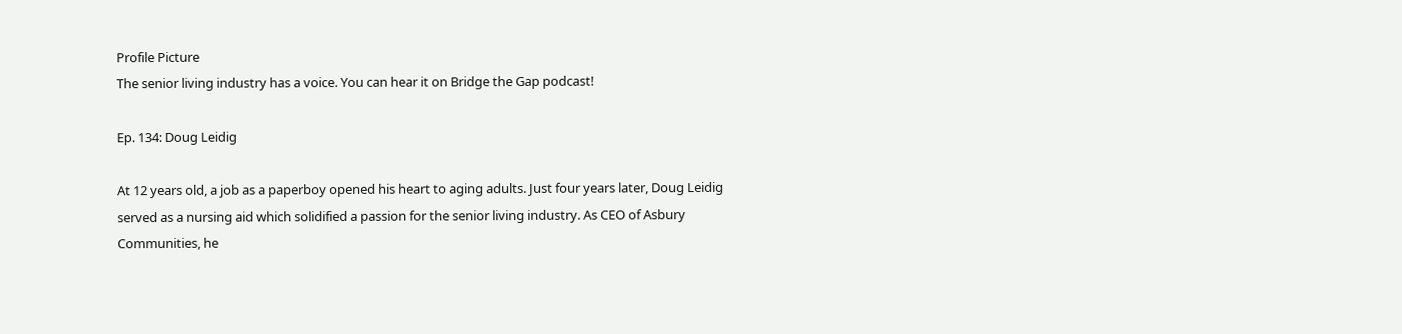Profile Picture
The senior living industry has a voice. You can hear it on Bridge the Gap podcast!

Ep. 134: Doug Leidig

At 12 years old, a job as a paperboy opened his heart to aging adults. Just four years later, Doug Leidig served as a nursing aid which solidified a passion for the senior living industry. As CEO of Asbury Communities, he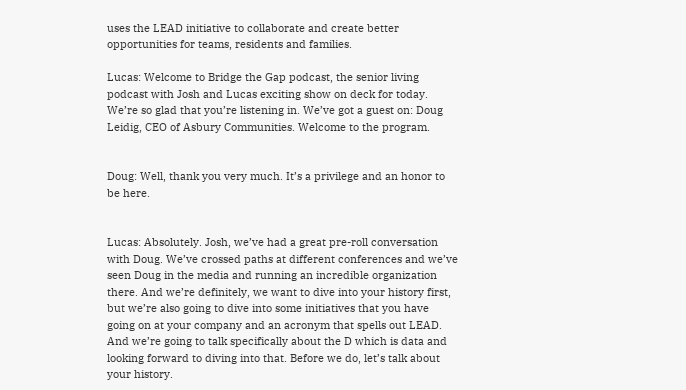uses the LEAD initiative to collaborate and create better opportunities for teams, residents and families.

Lucas: Welcome to Bridge the Gap podcast, the senior living podcast with Josh and Lucas exciting show on deck for today. We’re so glad that you’re listening in. We’ve got a guest on: Doug Leidig, CEO of Asbury Communities. Welcome to the program.


Doug: Well, thank you very much. It’s a privilege and an honor to be here.


Lucas: Absolutely. Josh, we’ve had a great pre-roll conversation with Doug. We’ve crossed paths at different conferences and we’ve seen Doug in the media and running an incredible organization there. And we’re definitely, we want to dive into your history first, but we’re also going to dive into some initiatives that you have going on at your company and an acronym that spells out LEAD. And we’re going to talk specifically about the D which is data and looking forward to diving into that. Before we do, let’s talk about your history.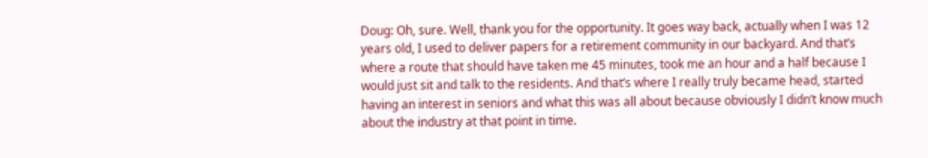Doug: Oh, sure. Well, thank you for the opportunity. It goes way back, actually when I was 12 years old, I used to deliver papers for a retirement community in our backyard. And that’s where a route that should have taken me 45 minutes, took me an hour and a half because I would just sit and talk to the residents. And that’s where I really truly became head, started having an interest in seniors and what this was all about because obviously I didn’t know much about the industry at that point in time.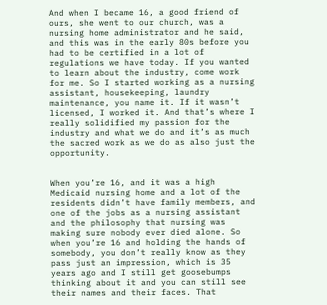And when I became 16, a good friend of ours, she went to our church, was a nursing home administrator and he said, and this was in the early 80s before you had to be certified in a lot of regulations we have today. If you wanted to learn about the industry, come work for me. So I started working as a nursing assistant, housekeeping, laundry maintenance, you name it. If it wasn’t licensed, I worked it. And that’s where I really solidified my passion for the industry and what we do and it’s as much the sacred work as we do as also just the opportunity.


When you’re 16, and it was a high Medicaid nursing home and a lot of the residents didn’t have family members, and one of the jobs as a nursing assistant and the philosophy that nursing was making sure nobody ever died alone. So when you’re 16 and holding the hands of somebody, you don’t really know as they pass just an impression, which is 35 years ago and I still get goosebumps thinking about it and you can still see their names and their faces. That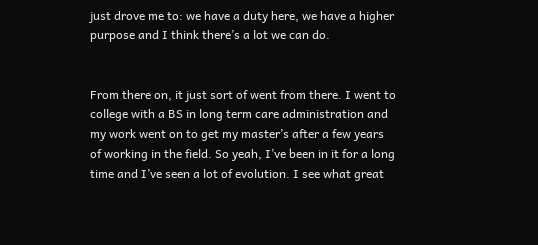just drove me to: we have a duty here, we have a higher purpose and I think there’s a lot we can do.


From there on, it just sort of went from there. I went to college with a BS in long term care administration and my work went on to get my master’s after a few years of working in the field. So yeah, I’ve been in it for a long time and I’ve seen a lot of evolution. I see what great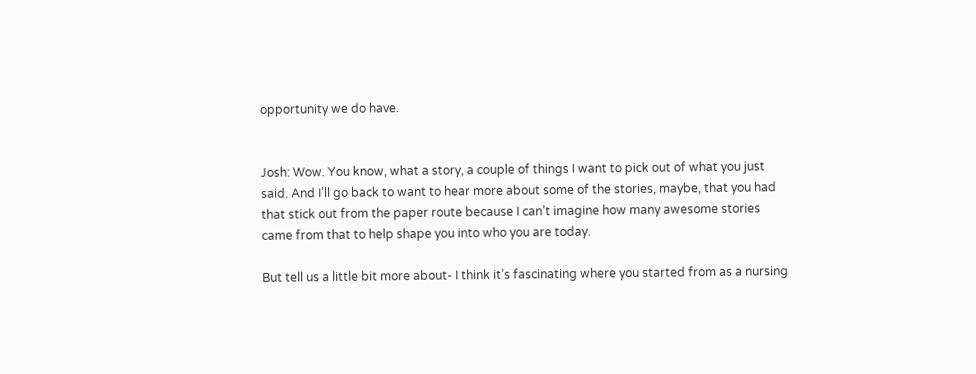opportunity we do have.


Josh: Wow. You know, what a story, a couple of things I want to pick out of what you just said. And I’ll go back to want to hear more about some of the stories, maybe, that you had that stick out from the paper route because I can’t imagine how many awesome stories came from that to help shape you into who you are today.

But tell us a little bit more about- I think it’s fascinating where you started from as a nursing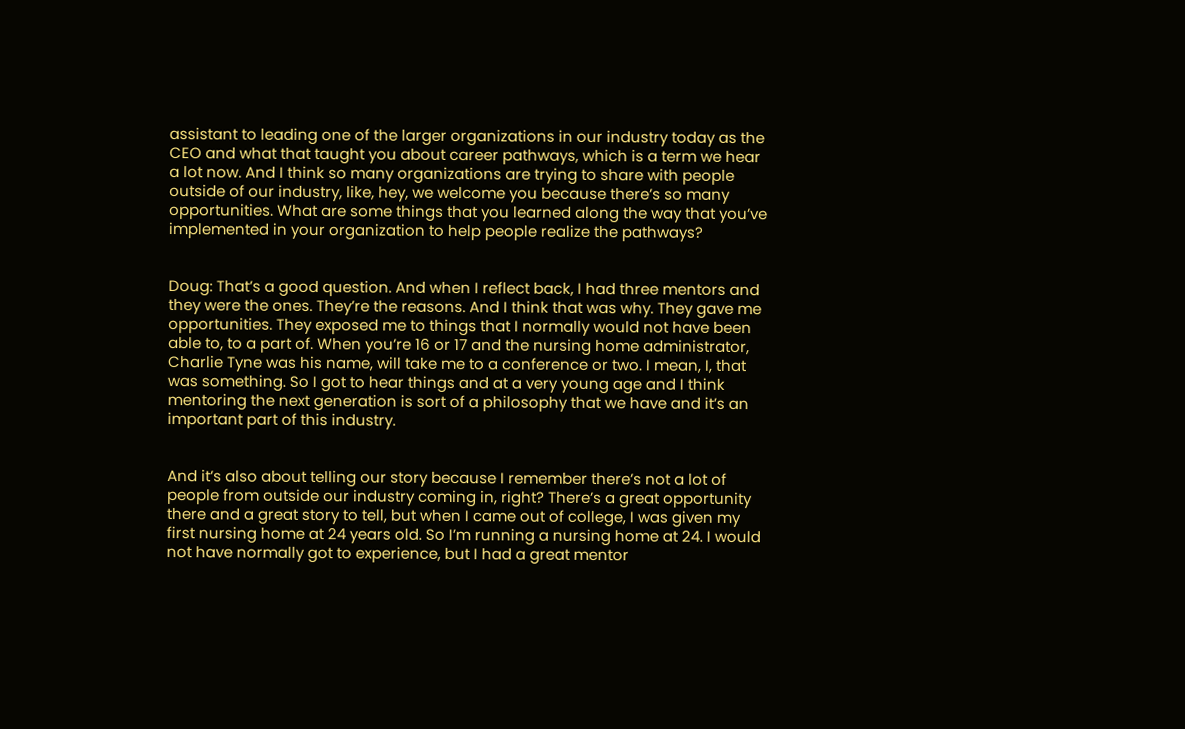assistant to leading one of the larger organizations in our industry today as the CEO and what that taught you about career pathways, which is a term we hear a lot now. And I think so many organizations are trying to share with people outside of our industry, like, hey, we welcome you because there’s so many opportunities. What are some things that you learned along the way that you’ve implemented in your organization to help people realize the pathways?


Doug: That’s a good question. And when I reflect back, I had three mentors and they were the ones. They’re the reasons. And I think that was why. They gave me opportunities. They exposed me to things that I normally would not have been able to, to a part of. When you’re 16 or 17 and the nursing home administrator, Charlie Tyne was his name, will take me to a conference or two. I mean, I, that was something. So I got to hear things and at a very young age and I think mentoring the next generation is sort of a philosophy that we have and it’s an important part of this industry.


And it’s also about telling our story because I remember there’s not a lot of people from outside our industry coming in, right? There’s a great opportunity there and a great story to tell, but when I came out of college, I was given my first nursing home at 24 years old. So I’m running a nursing home at 24. I would not have normally got to experience, but I had a great mentor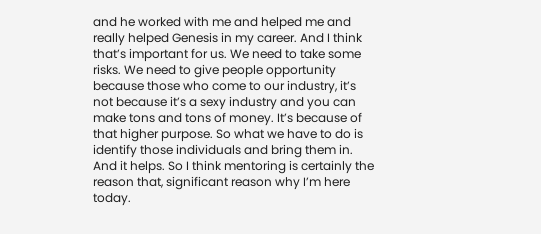and he worked with me and helped me and really helped Genesis in my career. And I think that’s important for us. We need to take some risks. We need to give people opportunity because those who come to our industry, it’s not because it’s a sexy industry and you can make tons and tons of money. It’s because of that higher purpose. So what we have to do is identify those individuals and bring them in. And it helps. So I think mentoring is certainly the reason that, significant reason why I’m here today.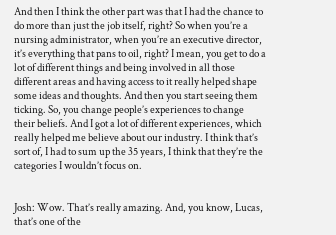And then I think the other part was that I had the chance to do more than just the job itself, right? So when you’re a nursing administrator, when you’re an executive director, it’s everything that pans to oil, right? I mean, you get to do a lot of different things and being involved in all those different areas and having access to it really helped shape some ideas and thoughts. And then you start seeing them ticking. So, you change people’s experiences to change their beliefs. And I got a lot of different experiences, which really helped me believe about our industry. I think that’s sort of, I had to sum up the 35 years, I think that they’re the categories I wouldn’t focus on.


Josh: Wow. That’s really amazing. And, you know, Lucas, that’s one of the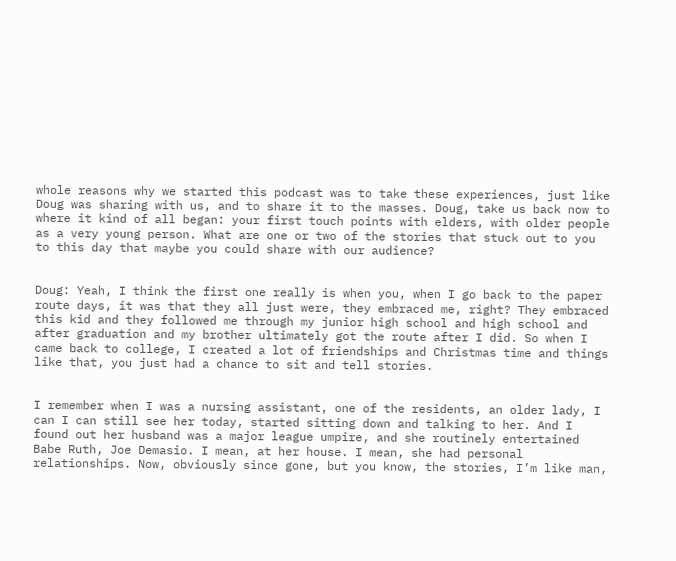whole reasons why we started this podcast was to take these experiences, just like Doug was sharing with us, and to share it to the masses. Doug, take us back now to where it kind of all began: your first touch points with elders, with older people as a very young person. What are one or two of the stories that stuck out to you to this day that maybe you could share with our audience?


Doug: Yeah, I think the first one really is when you, when I go back to the paper route days, it was that they all just were, they embraced me, right? They embraced this kid and they followed me through my junior high school and high school and after graduation and my brother ultimately got the route after I did. So when I came back to college, I created a lot of friendships and Christmas time and things like that, you just had a chance to sit and tell stories.


I remember when I was a nursing assistant, one of the residents, an older lady, I can I can still see her today, started sitting down and talking to her. And I found out her husband was a major league umpire, and she routinely entertained Babe Ruth, Joe Demasio. I mean, at her house. I mean, she had personal relationships. Now, obviously since gone, but you know, the stories, I’m like man,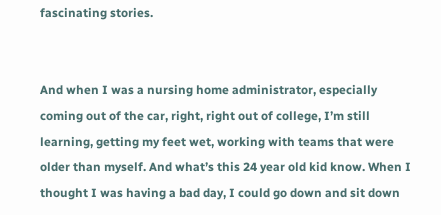fascinating stories.


And when I was a nursing home administrator, especially coming out of the car, right, right out of college, I’m still learning, getting my feet wet, working with teams that were older than myself. And what’s this 24 year old kid know. When I thought I was having a bad day, I could go down and sit down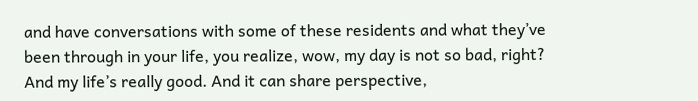and have conversations with some of these residents and what they’ve been through in your life, you realize, wow, my day is not so bad, right? And my life’s really good. And it can share perspective,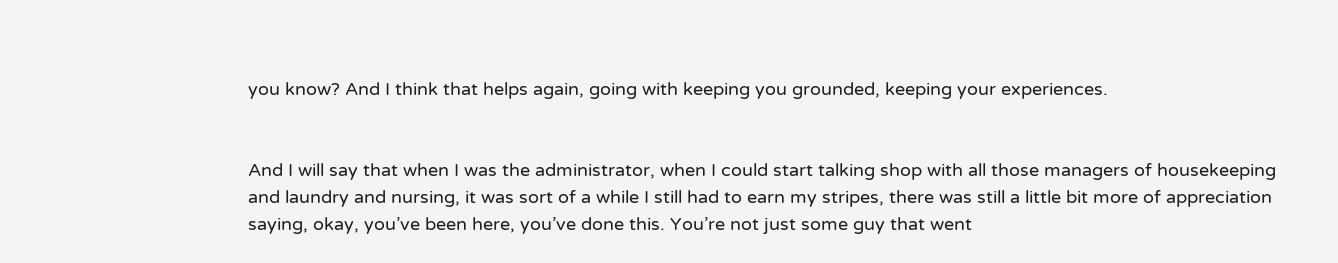you know? And I think that helps again, going with keeping you grounded, keeping your experiences.


And I will say that when I was the administrator, when I could start talking shop with all those managers of housekeeping and laundry and nursing, it was sort of a while I still had to earn my stripes, there was still a little bit more of appreciation saying, okay, you’ve been here, you’ve done this. You’re not just some guy that went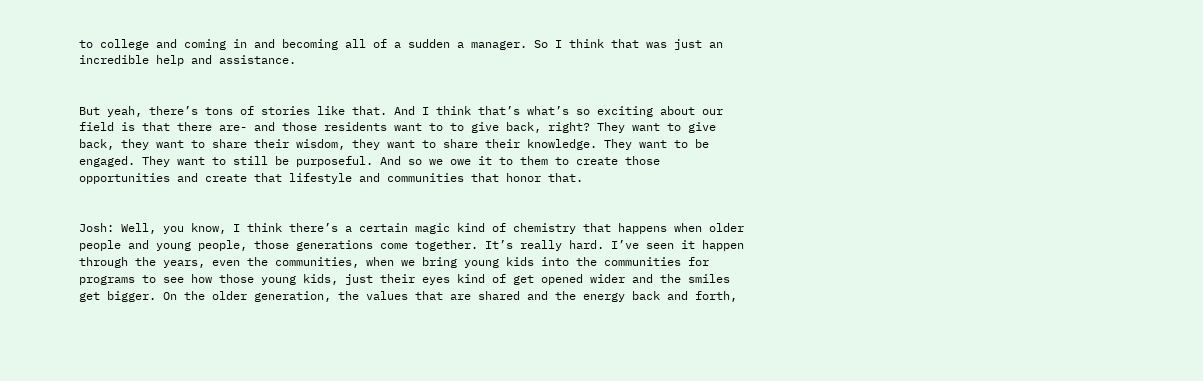to college and coming in and becoming all of a sudden a manager. So I think that was just an incredible help and assistance.


But yeah, there’s tons of stories like that. And I think that’s what’s so exciting about our field is that there are- and those residents want to to give back, right? They want to give back, they want to share their wisdom, they want to share their knowledge. They want to be engaged. They want to still be purposeful. And so we owe it to them to create those opportunities and create that lifestyle and communities that honor that.


Josh: Well, you know, I think there’s a certain magic kind of chemistry that happens when older people and young people, those generations come together. It’s really hard. I’ve seen it happen through the years, even the communities, when we bring young kids into the communities for programs to see how those young kids, just their eyes kind of get opened wider and the smiles get bigger. On the older generation, the values that are shared and the energy back and forth,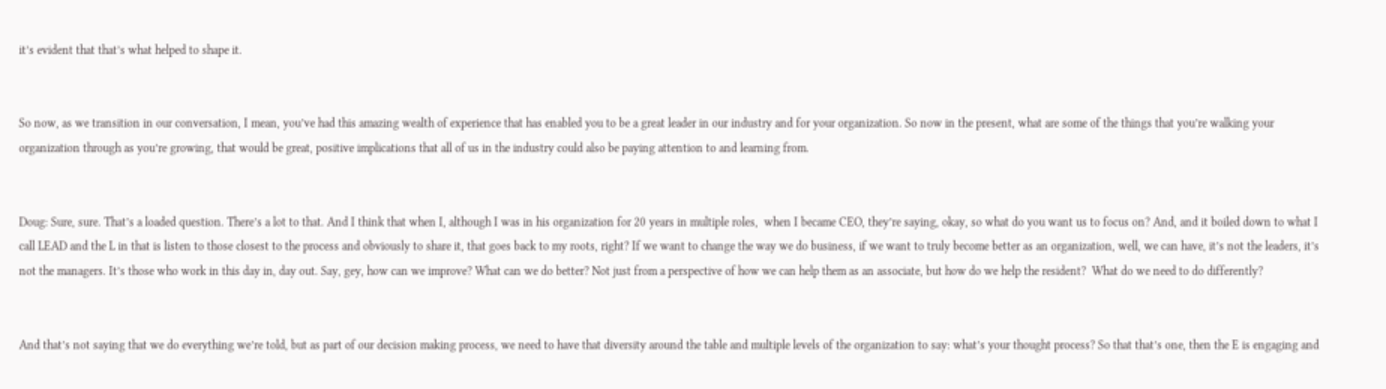it’s evident that that’s what helped to shape it.


So now, as we transition in our conversation, I mean, you’ve had this amazing wealth of experience that has enabled you to be a great leader in our industry and for your organization. So now in the present, what are some of the things that you’re walking your organization through as you’re growing, that would be great, positive implications that all of us in the industry could also be paying attention to and learning from.


Doug: Sure, sure. That’s a loaded question. There’s a lot to that. And I think that when I, although I was in his organization for 20 years in multiple roles,  when I became CEO, they’re saying, okay, so what do you want us to focus on? And, and it boiled down to what I call LEAD and the L in that is listen to those closest to the process and obviously to share it, that goes back to my roots, right? If we want to change the way we do business, if we want to truly become better as an organization, well, we can have, it’s not the leaders, it’s not the managers. It’s those who work in this day in, day out. Say, gey, how can we improve? What can we do better? Not just from a perspective of how we can help them as an associate, but how do we help the resident?  What do we need to do differently?


And that’s not saying that we do everything we’re told, but as part of our decision making process, we need to have that diversity around the table and multiple levels of the organization to say: what’s your thought process? So that that’s one, then the E is engaging and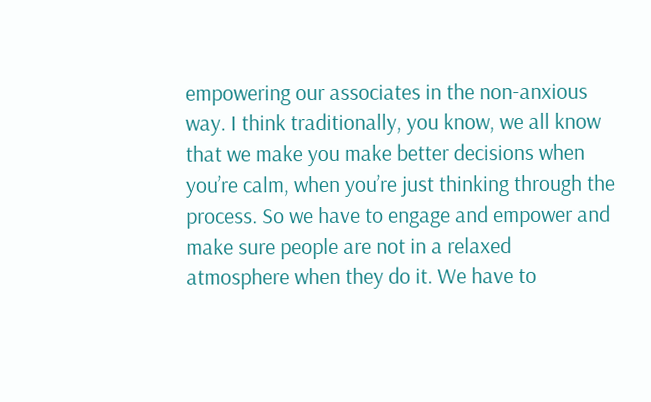empowering our associates in the non-anxious way. I think traditionally, you know, we all know that we make you make better decisions when you’re calm, when you’re just thinking through the process. So we have to engage and empower and make sure people are not in a relaxed atmosphere when they do it. We have to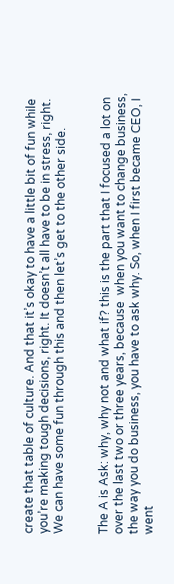create that table of culture. And that it’s okay to have a little bit of fun while you’re making tough decisions, right. It doesn’t all have to be in stress, right. We can have some fun through this and then let’s get to the other side.


The A is Ask: why, why not and what if? this is the part that I focused a lot on over the last two or three years, because  when you want to change business, the way you do business, you have to ask why. So, when I first became CEO, I went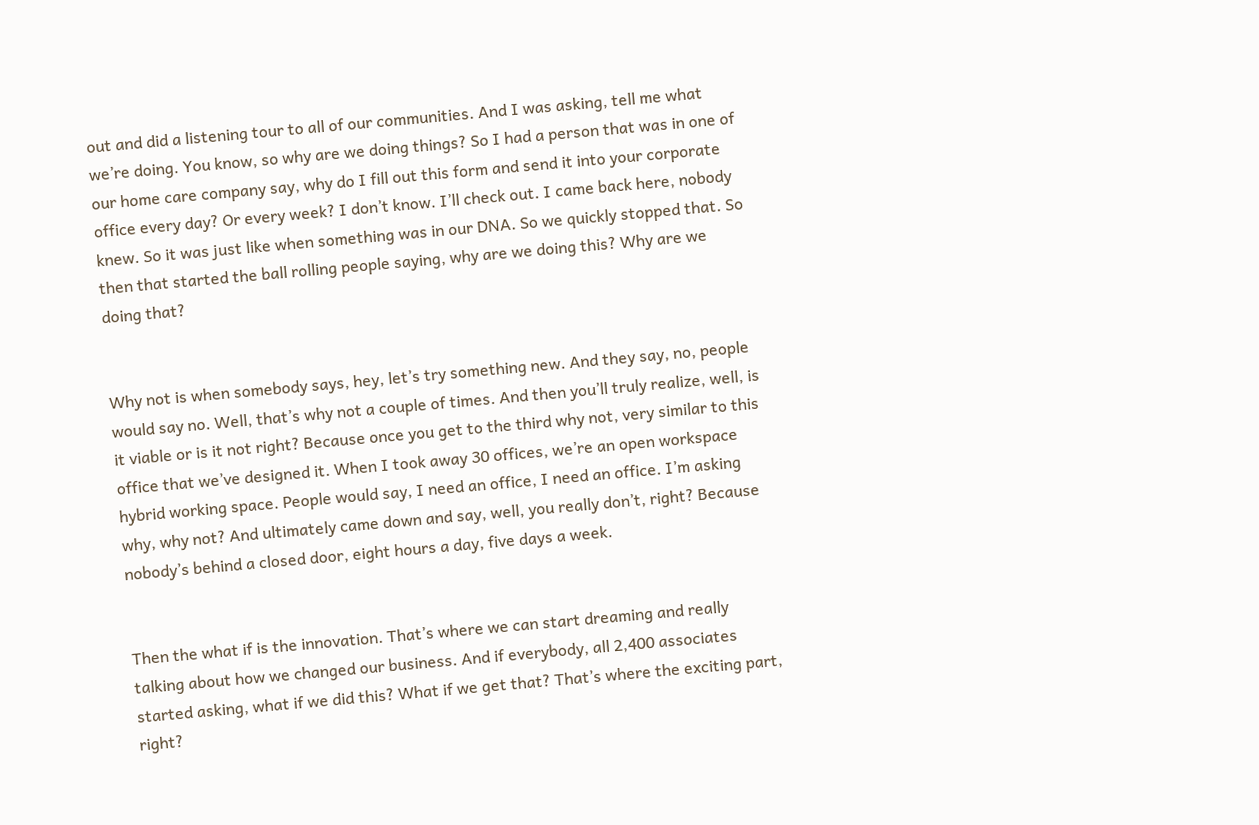out and did a listening tour to all of our communities. And I was asking, tell me what we’re doing. You know, so why are we doing things? So I had a person that was in one of our home care company say, why do I fill out this form and send it into your corporate office every day? Or every week? I don’t know. I’ll check out. I came back here, nobody knew. So it was just like when something was in our DNA. So we quickly stopped that. So then that started the ball rolling people saying, why are we doing this? Why are we doing that?


Why not is when somebody says, hey, let’s try something new. And they say, no, people would say no. Well, that’s why not a couple of times. And then you’ll truly realize, well, is it viable or is it not right? Because once you get to the third why not, very similar to this office that we’ve designed it. When I took away 30 offices, we’re an open workspace hybrid working space. People would say, I need an office, I need an office. I’m asking why, why not? And ultimately came down and say, well, you really don’t, right? Because nobody’s behind a closed door, eight hours a day, five days a week.


Then the what if is the innovation. That’s where we can start dreaming and really talking about how we changed our business. And if everybody, all 2,400 associates started asking, what if we did this? What if we get that? That’s where the exciting part, right?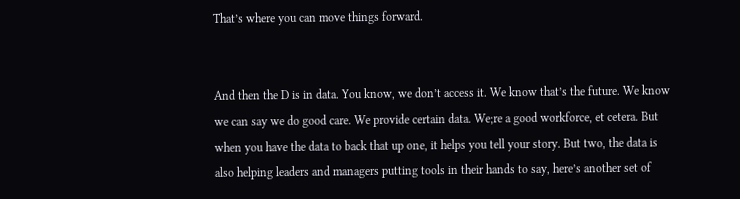That’s where you can move things forward.


And then the D is in data. You know, we don’t access it. We know that’s the future. We know we can say we do good care. We provide certain data. We;re a good workforce, et cetera. But when you have the data to back that up one, it helps you tell your story. But two, the data is also helping leaders and managers putting tools in their hands to say, here’s another set of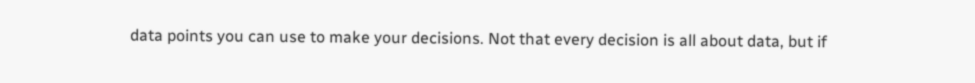data points you can use to make your decisions. Not that every decision is all about data, but if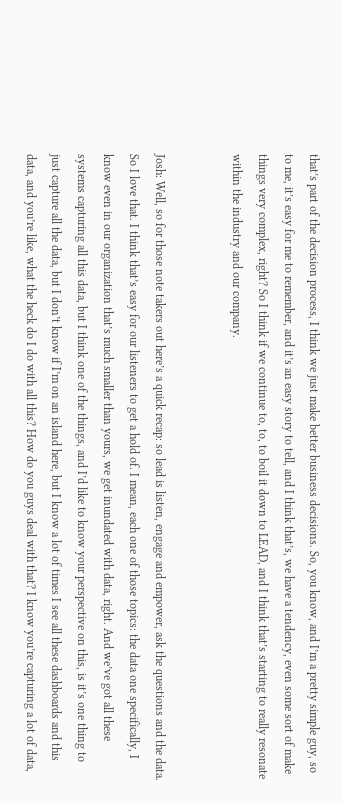that’s part of the decision process, I think we just make better business decisions. So, you know, and I’m a pretty simple guy, so to me, it’s easy for me to remember, and it’s an easy story to tell, and I think that’s, we have a tendency, even some sort of make things very complex, right? So I think if we continue to, to, to boil it down to LEAD, and I think that’s starting to really resonate within the industry and our company.


Josh: Well, so for those note takers out here’s a quick recap: so lead is listen, engage and empower, ask the questions and the data. So I love that. I think that’s easy for our listeners to get a hold of. I mean, each one of those topics: the data one specifically, I know even in our organization that’s much smaller than yours, we get inundated with data, right. And we’ve got all these systems capturing all this data, but I think one of the things, and I’d like to know your perspective on this, is it’s one thing to just capture all the data, but I don’t know if I’m on an island here, but I know a lot of times I see all these dashboards and this data, and you’re like, what the heck do I do with all this? How do you guys deal with that? I know you’re capturing a lot of data,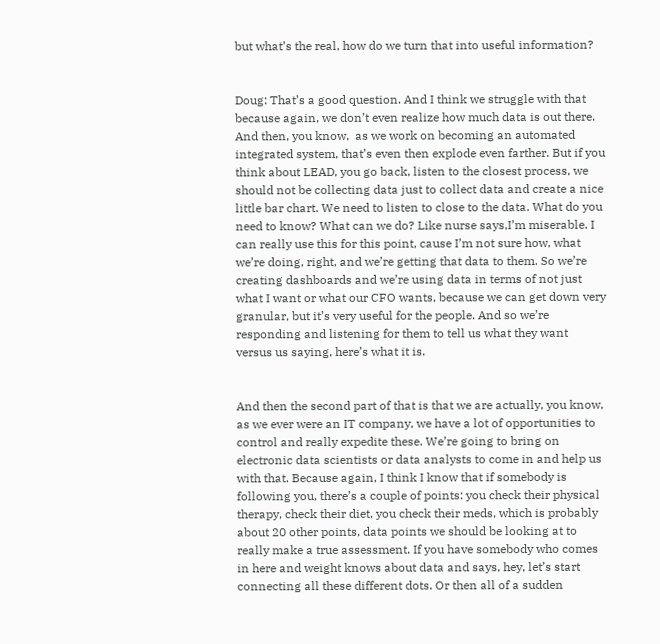but what’s the real, how do we turn that into useful information?


Doug: That’s a good question. And I think we struggle with that because again, we don’t even realize how much data is out there. And then, you know,  as we work on becoming an automated integrated system, that’s even then explode even farther. But if you think about LEAD, you go back, listen to the closest process, we should not be collecting data just to collect data and create a nice little bar chart. We need to listen to close to the data. What do you need to know? What can we do? Like nurse says,I’m miserable. I can really use this for this point, cause I’m not sure how, what we’re doing, right, and we’re getting that data to them. So we’re creating dashboards and we’re using data in terms of not just what I want or what our CFO wants, because we can get down very granular, but it’s very useful for the people. And so we’re responding and listening for them to tell us what they want versus us saying, here’s what it is.


And then the second part of that is that we are actually, you know, as we ever were an IT company, we have a lot of opportunities to control and really expedite these. We’re going to bring on electronic data scientists or data analysts to come in and help us with that. Because again, I think I know that if somebody is following you, there’s a couple of points: you check their physical therapy, check their diet, you check their meds, which is probably about 20 other points, data points we should be looking at to really make a true assessment. If you have somebody who comes in here and weight knows about data and says, hey, let’s start connecting all these different dots. Or then all of a sudden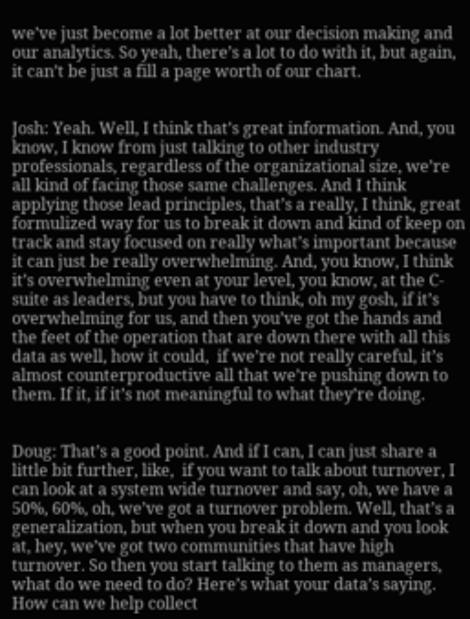we’ve just become a lot better at our decision making and our analytics. So yeah, there’s a lot to do with it, but again, it can’t be just a fill a page worth of our chart.


Josh: Yeah. Well, I think that’s great information. And, you know, I know from just talking to other industry professionals, regardless of the organizational size, we’re all kind of facing those same challenges. And I think applying those lead principles, that’s a really, I think, great formulized way for us to break it down and kind of keep on track and stay focused on really what’s important because it can just be really overwhelming. And, you know, I think it’s overwhelming even at your level, you know, at the C-suite as leaders, but you have to think, oh my gosh, if it’s overwhelming for us, and then you’ve got the hands and the feet of the operation that are down there with all this data as well, how it could,  if we’re not really careful, it’s almost counterproductive all that we’re pushing down to them. If it, if it’s not meaningful to what they’re doing.


Doug: That’s a good point. And if I can, I can just share a little bit further, like,  if you want to talk about turnover, I can look at a system wide turnover and say, oh, we have a 50%, 60%, oh, we’ve got a turnover problem. Well, that’s a generalization, but when you break it down and you look at, hey, we’ve got two communities that have high turnover. So then you start talking to them as managers, what do we need to do? Here’s what your data’s saying. How can we help collect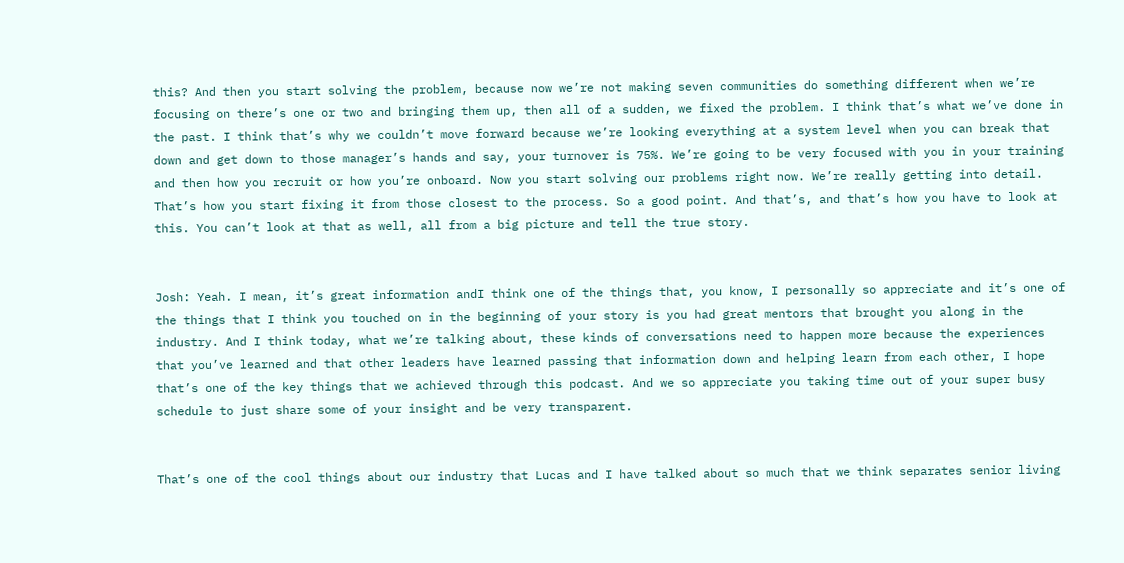this? And then you start solving the problem, because now we’re not making seven communities do something different when we’re focusing on there’s one or two and bringing them up, then all of a sudden, we fixed the problem. I think that’s what we’ve done in the past. I think that’s why we couldn’t move forward because we’re looking everything at a system level when you can break that down and get down to those manager’s hands and say, your turnover is 75%. We’re going to be very focused with you in your training and then how you recruit or how you’re onboard. Now you start solving our problems right now. We’re really getting into detail. That’s how you start fixing it from those closest to the process. So a good point. And that’s, and that’s how you have to look at this. You can’t look at that as well, all from a big picture and tell the true story.


Josh: Yeah. I mean, it’s great information andI think one of the things that, you know, I personally so appreciate and it’s one of the things that I think you touched on in the beginning of your story is you had great mentors that brought you along in the industry. And I think today, what we’re talking about, these kinds of conversations need to happen more because the experiences that you’ve learned and that other leaders have learned passing that information down and helping learn from each other, I hope that’s one of the key things that we achieved through this podcast. And we so appreciate you taking time out of your super busy schedule to just share some of your insight and be very transparent.


That’s one of the cool things about our industry that Lucas and I have talked about so much that we think separates senior living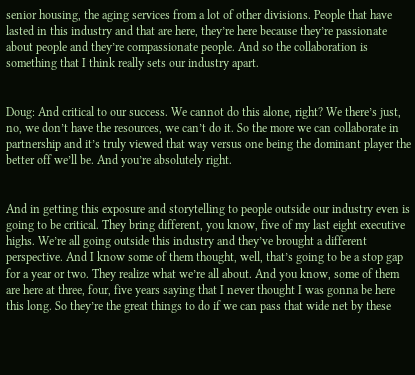senior housing, the aging services from a lot of other divisions. People that have lasted in this industry and that are here, they’re here because they’re passionate about people and they’re compassionate people. And so the collaboration is something that I think really sets our industry apart.


Doug: And critical to our success. We cannot do this alone, right? We there’s just, no, we don’t have the resources, we can’t do it. So the more we can collaborate in partnership and it’s truly viewed that way versus one being the dominant player the better off we’ll be. And you’re absolutely right.


And in getting this exposure and storytelling to people outside our industry even is going to be critical. They bring different, you know, five of my last eight executive highs. We’re all going outside this industry and they’ve brought a different perspective. And I know some of them thought, well, that’s going to be a stop gap for a year or two. They realize what we’re all about. And you know, some of them are here at three, four, five years saying that I never thought I was gonna be here this long. So they’re the great things to do if we can pass that wide net by these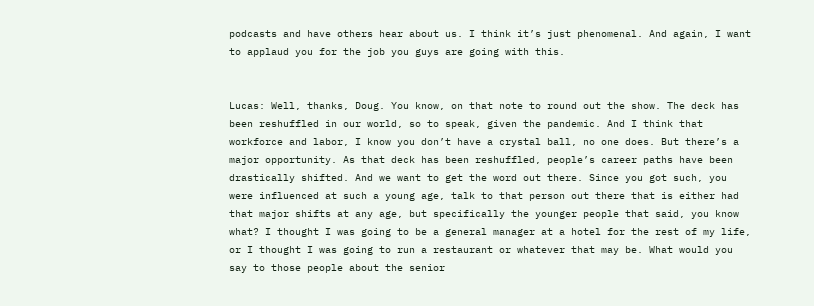podcasts and have others hear about us. I think it’s just phenomenal. And again, I want to applaud you for the job you guys are going with this.


Lucas: Well, thanks, Doug. You know, on that note to round out the show. The deck has been reshuffled in our world, so to speak, given the pandemic. And I think that workforce and labor, I know you don’t have a crystal ball, no one does. But there’s a major opportunity. As that deck has been reshuffled, people’s career paths have been drastically shifted. And we want to get the word out there. Since you got such, you were influenced at such a young age, talk to that person out there that is either had that major shifts at any age, but specifically the younger people that said, you know what? I thought I was going to be a general manager at a hotel for the rest of my life, or I thought I was going to run a restaurant or whatever that may be. What would you say to those people about the senior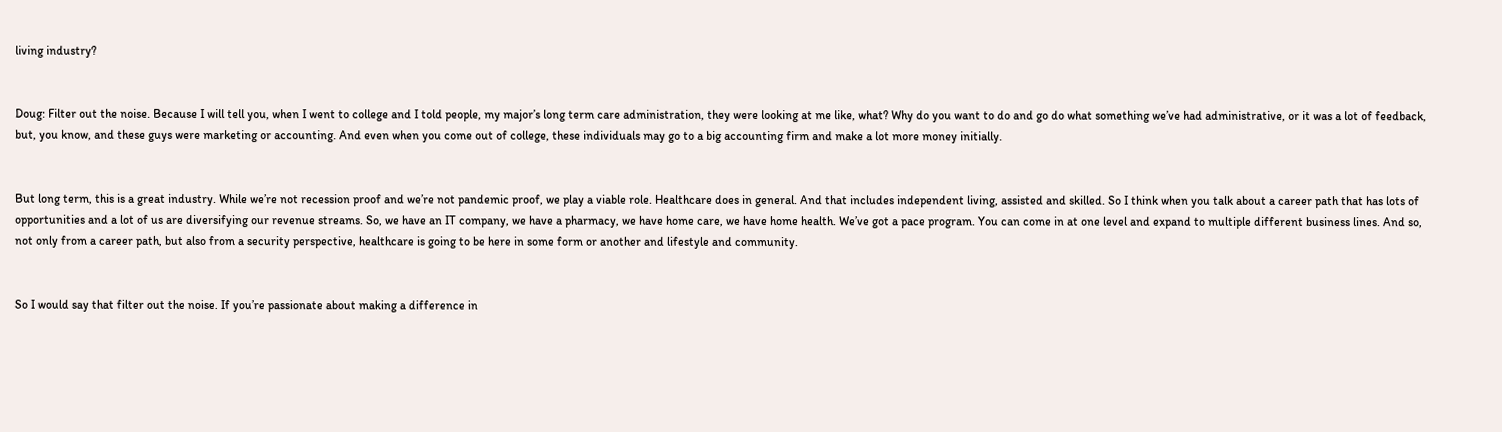living industry?


Doug: Filter out the noise. Because I will tell you, when I went to college and I told people, my major’s long term care administration, they were looking at me like, what? Why do you want to do and go do what something we’ve had administrative, or it was a lot of feedback, but, you know, and these guys were marketing or accounting. And even when you come out of college, these individuals may go to a big accounting firm and make a lot more money initially.


But long term, this is a great industry. While we’re not recession proof and we’re not pandemic proof, we play a viable role. Healthcare does in general. And that includes independent living, assisted and skilled. So I think when you talk about a career path that has lots of opportunities and a lot of us are diversifying our revenue streams. So, we have an IT company, we have a pharmacy, we have home care, we have home health. We’ve got a pace program. You can come in at one level and expand to multiple different business lines. And so, not only from a career path, but also from a security perspective, healthcare is going to be here in some form or another and lifestyle and community.


So I would say that filter out the noise. If you’re passionate about making a difference in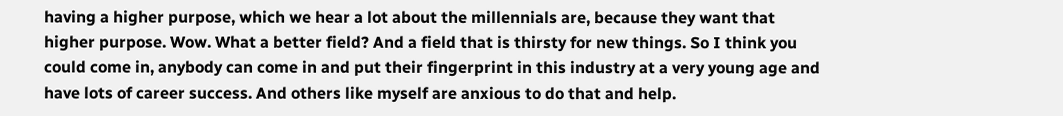having a higher purpose, which we hear a lot about the millennials are, because they want that higher purpose. Wow. What a better field? And a field that is thirsty for new things. So I think you could come in, anybody can come in and put their fingerprint in this industry at a very young age and have lots of career success. And others like myself are anxious to do that and help.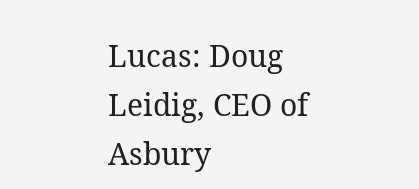Lucas: Doug Leidig, CEO of Asbury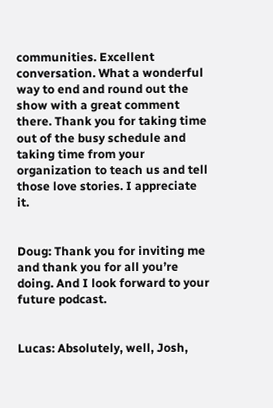communities. Excellent conversation. What a wonderful way to end and round out the show with a great comment there. Thank you for taking time out of the busy schedule and taking time from your organization to teach us and tell those love stories. I appreciate it.


Doug: Thank you for inviting me and thank you for all you’re doing. And I look forward to your future podcast.


Lucas: Absolutely, well, Josh,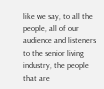like we say, to all the people, all of our audience and listeners to the senior living industry, the people that are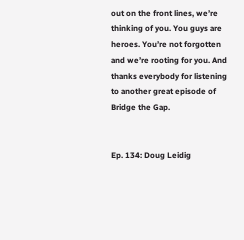out on the front lines, we’re thinking of you. You guys are heroes. You’re not forgotten and we’re rooting for you. And thanks everybody for listening to another great episode of Bridge the Gap.


Ep. 134: Doug Leidig